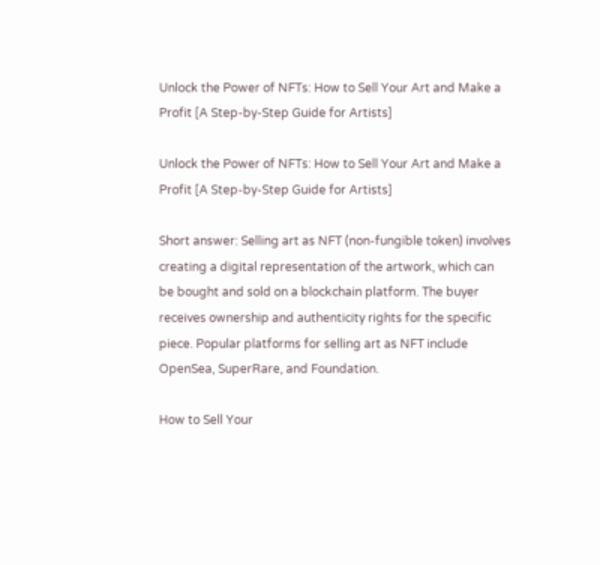Unlock the Power of NFTs: How to Sell Your Art and Make a Profit [A Step-by-Step Guide for Artists]

Unlock the Power of NFTs: How to Sell Your Art and Make a Profit [A Step-by-Step Guide for Artists]

Short answer: Selling art as NFT (non-fungible token) involves creating a digital representation of the artwork, which can be bought and sold on a blockchain platform. The buyer receives ownership and authenticity rights for the specific piece. Popular platforms for selling art as NFT include OpenSea, SuperRare, and Foundation.

How to Sell Your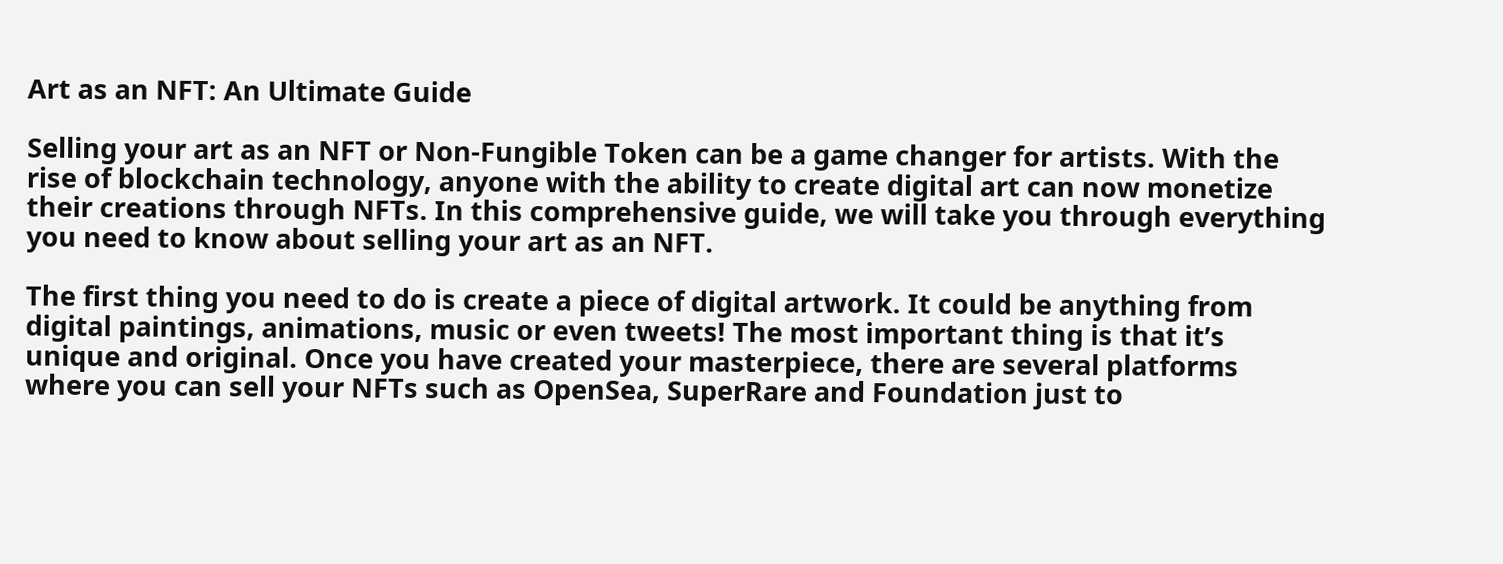Art as an NFT: An Ultimate Guide

Selling your art as an NFT or Non-Fungible Token can be a game changer for artists. With the rise of blockchain technology, anyone with the ability to create digital art can now monetize their creations through NFTs. In this comprehensive guide, we will take you through everything you need to know about selling your art as an NFT.

The first thing you need to do is create a piece of digital artwork. It could be anything from digital paintings, animations, music or even tweets! The most important thing is that it’s unique and original. Once you have created your masterpiece, there are several platforms where you can sell your NFTs such as OpenSea, SuperRare and Foundation just to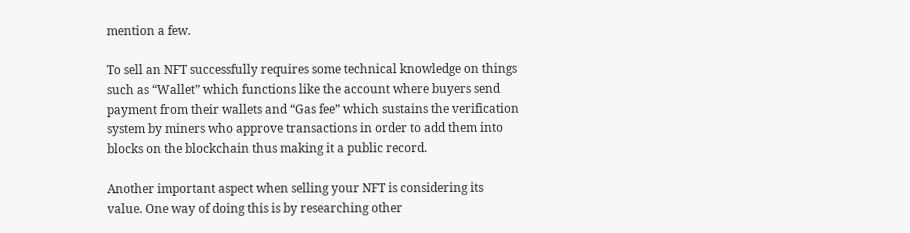mention a few.

To sell an NFT successfully requires some technical knowledge on things such as “Wallet” which functions like the account where buyers send payment from their wallets and “Gas fee” which sustains the verification system by miners who approve transactions in order to add them into blocks on the blockchain thus making it a public record.

Another important aspect when selling your NFT is considering its value. One way of doing this is by researching other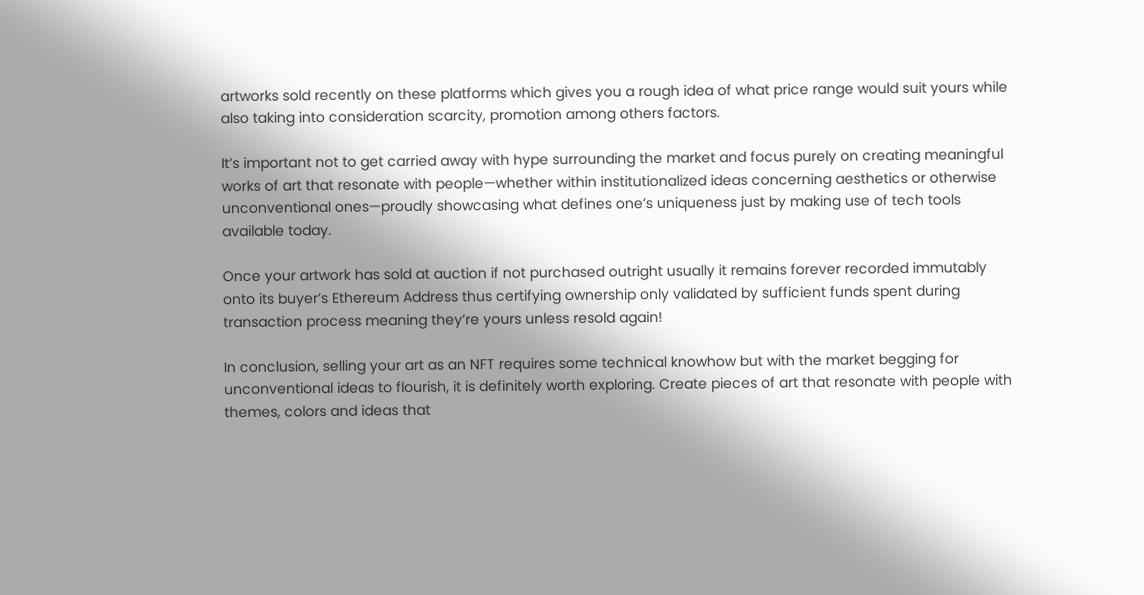artworks sold recently on these platforms which gives you a rough idea of what price range would suit yours while also taking into consideration scarcity, promotion among others factors.

It’s important not to get carried away with hype surrounding the market and focus purely on creating meaningful works of art that resonate with people—whether within institutionalized ideas concerning aesthetics or otherwise unconventional ones—proudly showcasing what defines one’s uniqueness just by making use of tech tools available today.

Once your artwork has sold at auction if not purchased outright usually it remains forever recorded immutably onto its buyer’s Ethereum Address thus certifying ownership only validated by sufficient funds spent during transaction process meaning they’re yours unless resold again!

In conclusion, selling your art as an NFT requires some technical knowhow but with the market begging for unconventional ideas to flourish, it is definitely worth exploring. Create pieces of art that resonate with people with themes, colors and ideas that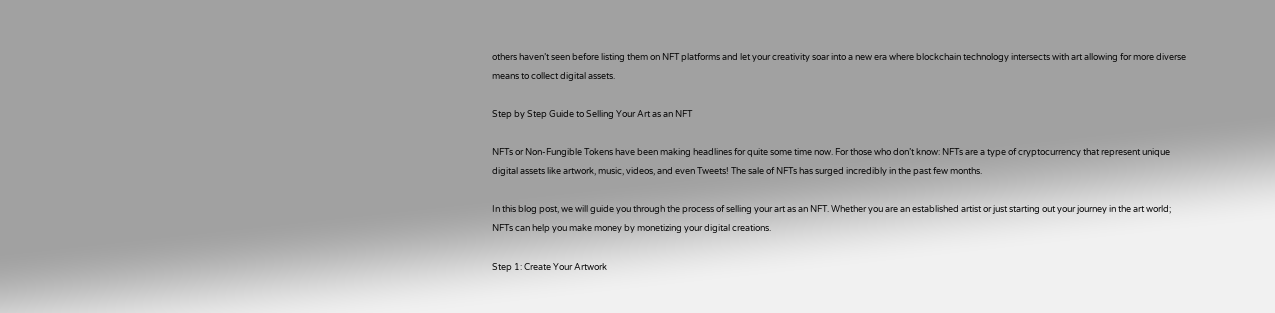others haven’t seen before listing them on NFT platforms and let your creativity soar into a new era where blockchain technology intersects with art allowing for more diverse means to collect digital assets.

Step by Step Guide to Selling Your Art as an NFT

NFTs or Non-Fungible Tokens have been making headlines for quite some time now. For those who don’t know: NFTs are a type of cryptocurrency that represent unique digital assets like artwork, music, videos, and even Tweets! The sale of NFTs has surged incredibly in the past few months.

In this blog post, we will guide you through the process of selling your art as an NFT. Whether you are an established artist or just starting out your journey in the art world; NFTs can help you make money by monetizing your digital creations.

Step 1: Create Your Artwork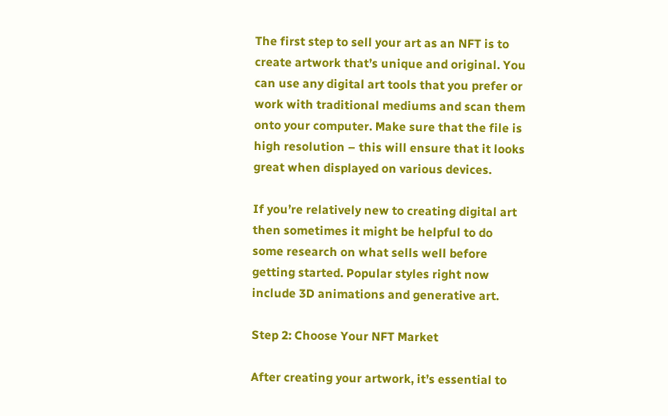The first step to sell your art as an NFT is to create artwork that’s unique and original. You can use any digital art tools that you prefer or work with traditional mediums and scan them onto your computer. Make sure that the file is high resolution – this will ensure that it looks great when displayed on various devices.

If you’re relatively new to creating digital art then sometimes it might be helpful to do some research on what sells well before getting started. Popular styles right now include 3D animations and generative art.

Step 2: Choose Your NFT Market

After creating your artwork, it’s essential to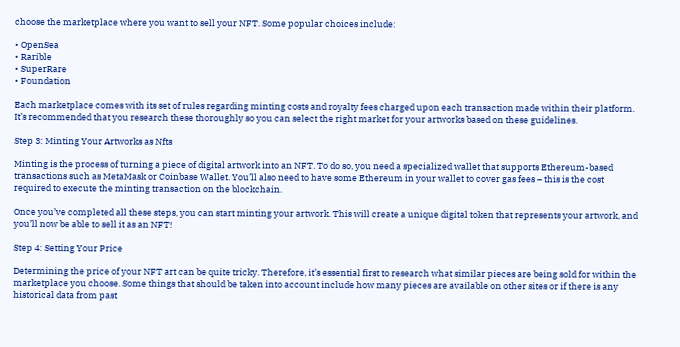choose the marketplace where you want to sell your NFT. Some popular choices include:

• OpenSea
• Rarible
• SuperRare
• Foundation

Each marketplace comes with its set of rules regarding minting costs and royalty fees charged upon each transaction made within their platform. It’s recommended that you research these thoroughly so you can select the right market for your artworks based on these guidelines.

Step 3: Minting Your Artworks as Nfts

Minting is the process of turning a piece of digital artwork into an NFT. To do so, you need a specialized wallet that supports Ethereum-based transactions such as MetaMask or Coinbase Wallet. You’ll also need to have some Ethereum in your wallet to cover gas fees – this is the cost required to execute the minting transaction on the blockchain.

Once you’ve completed all these steps, you can start minting your artwork. This will create a unique digital token that represents your artwork, and you’ll now be able to sell it as an NFT!

Step 4: Setting Your Price

Determining the price of your NFT art can be quite tricky. Therefore, it’s essential first to research what similar pieces are being sold for within the marketplace you choose. Some things that should be taken into account include how many pieces are available on other sites or if there is any historical data from past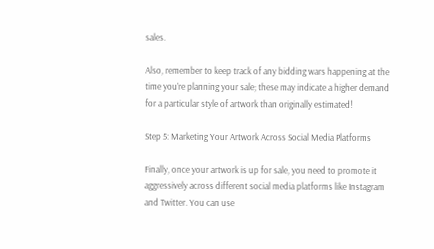sales.

Also, remember to keep track of any bidding wars happening at the time you’re planning your sale; these may indicate a higher demand for a particular style of artwork than originally estimated!

Step 5: Marketing Your Artwork Across Social Media Platforms

Finally, once your artwork is up for sale, you need to promote it aggressively across different social media platforms like Instagram and Twitter. You can use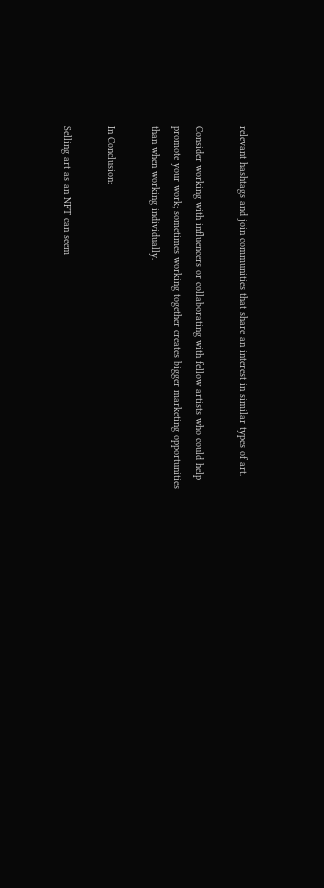relevant hashtags and join communities that share an interest in similar types of art.

Consider working with influencers or collaborating with fellow artists who could help promote your work; sometimes working together creates bigger marketing opportunities than when working individually.

In Conclusion:

Selling art as an NFT can seem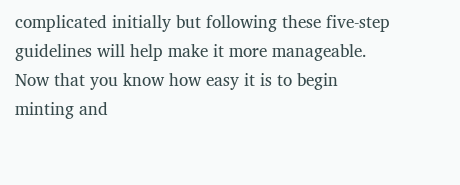complicated initially but following these five-step guidelines will help make it more manageable. Now that you know how easy it is to begin minting and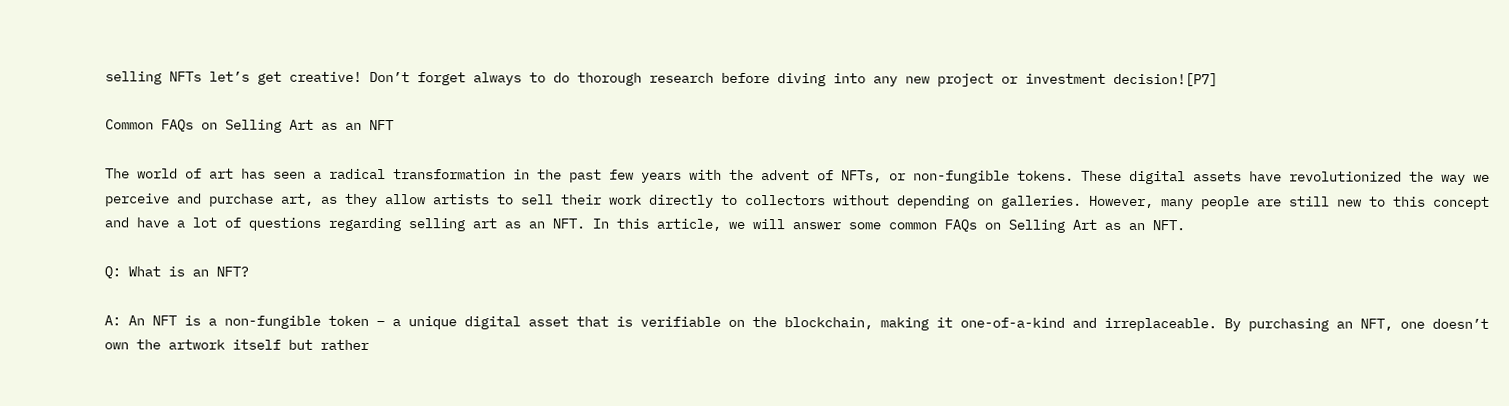selling NFTs let’s get creative! Don’t forget always to do thorough research before diving into any new project or investment decision![P7]

Common FAQs on Selling Art as an NFT

The world of art has seen a radical transformation in the past few years with the advent of NFTs, or non-fungible tokens. These digital assets have revolutionized the way we perceive and purchase art, as they allow artists to sell their work directly to collectors without depending on galleries. However, many people are still new to this concept and have a lot of questions regarding selling art as an NFT. In this article, we will answer some common FAQs on Selling Art as an NFT.

Q: What is an NFT?

A: An NFT is a non-fungible token – a unique digital asset that is verifiable on the blockchain, making it one-of-a-kind and irreplaceable. By purchasing an NFT, one doesn’t own the artwork itself but rather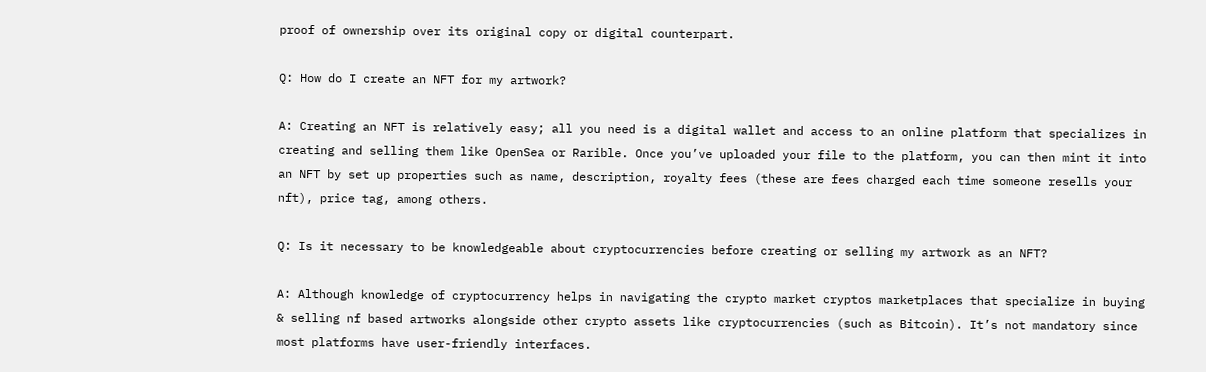proof of ownership over its original copy or digital counterpart.

Q: How do I create an NFT for my artwork?

A: Creating an NFT is relatively easy; all you need is a digital wallet and access to an online platform that specializes in creating and selling them like OpenSea or Rarible. Once you’ve uploaded your file to the platform, you can then mint it into an NFT by set up properties such as name, description, royalty fees (these are fees charged each time someone resells your nft), price tag, among others.

Q: Is it necessary to be knowledgeable about cryptocurrencies before creating or selling my artwork as an NFT?

A: Although knowledge of cryptocurrency helps in navigating the crypto market cryptos marketplaces that specialize in buying & selling nf based artworks alongside other crypto assets like cryptocurrencies (such as Bitcoin). It’s not mandatory since most platforms have user-friendly interfaces.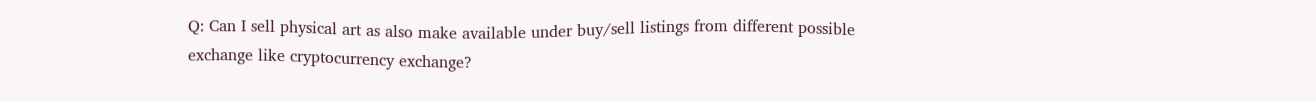Q: Can I sell physical art as also make available under buy/sell listings from different possible exchange like cryptocurrency exchange?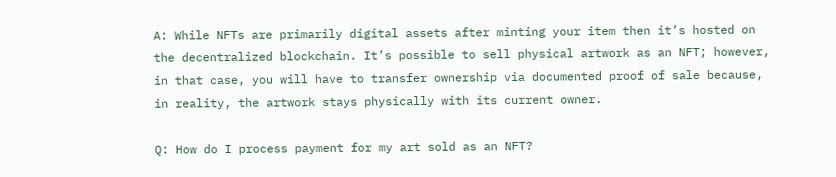A: While NFTs are primarily digital assets after minting your item then it’s hosted on the decentralized blockchain. It’s possible to sell physical artwork as an NFT; however, in that case, you will have to transfer ownership via documented proof of sale because, in reality, the artwork stays physically with its current owner.

Q: How do I process payment for my art sold as an NFT?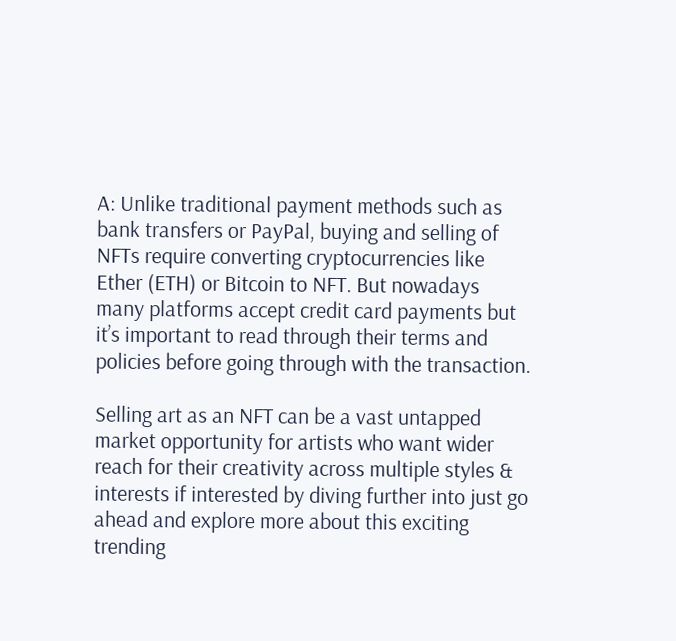A: Unlike traditional payment methods such as bank transfers or PayPal, buying and selling of NFTs require converting cryptocurrencies like Ether (ETH) or Bitcoin to NFT. But nowadays many platforms accept credit card payments but it’s important to read through their terms and policies before going through with the transaction.

Selling art as an NFT can be a vast untapped market opportunity for artists who want wider reach for their creativity across multiple styles & interests if interested by diving further into just go ahead and explore more about this exciting trending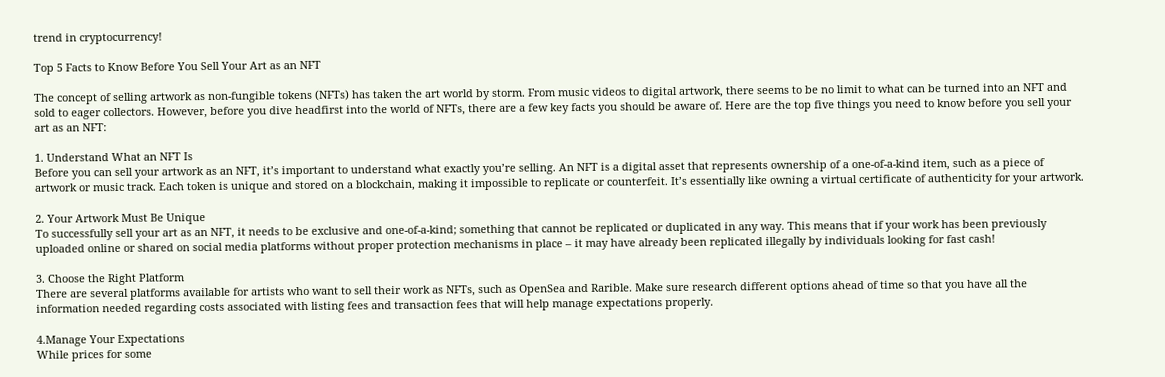trend in cryptocurrency!

Top 5 Facts to Know Before You Sell Your Art as an NFT

The concept of selling artwork as non-fungible tokens (NFTs) has taken the art world by storm. From music videos to digital artwork, there seems to be no limit to what can be turned into an NFT and sold to eager collectors. However, before you dive headfirst into the world of NFTs, there are a few key facts you should be aware of. Here are the top five things you need to know before you sell your art as an NFT:

1. Understand What an NFT Is
Before you can sell your artwork as an NFT, it’s important to understand what exactly you’re selling. An NFT is a digital asset that represents ownership of a one-of-a-kind item, such as a piece of artwork or music track. Each token is unique and stored on a blockchain, making it impossible to replicate or counterfeit. It’s essentially like owning a virtual certificate of authenticity for your artwork.

2. Your Artwork Must Be Unique
To successfully sell your art as an NFT, it needs to be exclusive and one-of-a-kind; something that cannot be replicated or duplicated in any way. This means that if your work has been previously uploaded online or shared on social media platforms without proper protection mechanisms in place – it may have already been replicated illegally by individuals looking for fast cash!

3. Choose the Right Platform
There are several platforms available for artists who want to sell their work as NFTs, such as OpenSea and Rarible. Make sure research different options ahead of time so that you have all the information needed regarding costs associated with listing fees and transaction fees that will help manage expectations properly.

4.Manage Your Expectations
While prices for some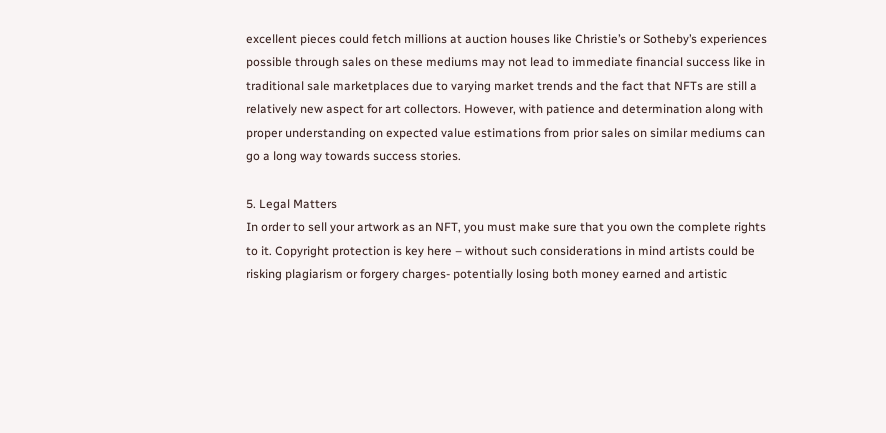excellent pieces could fetch millions at auction houses like Christie’s or Sotheby’s experiences possible through sales on these mediums may not lead to immediate financial success like in traditional sale marketplaces due to varying market trends and the fact that NFTs are still a relatively new aspect for art collectors. However, with patience and determination along with proper understanding on expected value estimations from prior sales on similar mediums can go a long way towards success stories.

5. Legal Matters
In order to sell your artwork as an NFT, you must make sure that you own the complete rights to it. Copyright protection is key here – without such considerations in mind artists could be risking plagiarism or forgery charges- potentially losing both money earned and artistic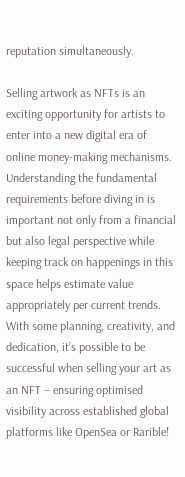reputation simultaneously.

Selling artwork as NFTs is an exciting opportunity for artists to enter into a new digital era of online money-making mechanisms. Understanding the fundamental requirements before diving in is important not only from a financial but also legal perspective while keeping track on happenings in this space helps estimate value appropriately per current trends. With some planning, creativity, and dedication, it’s possible to be successful when selling your art as an NFT – ensuring optimised visibility across established global platforms like OpenSea or Rarible!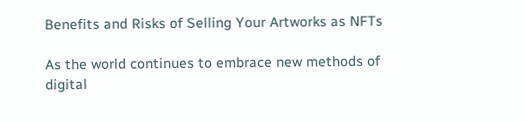Benefits and Risks of Selling Your Artworks as NFTs

As the world continues to embrace new methods of digital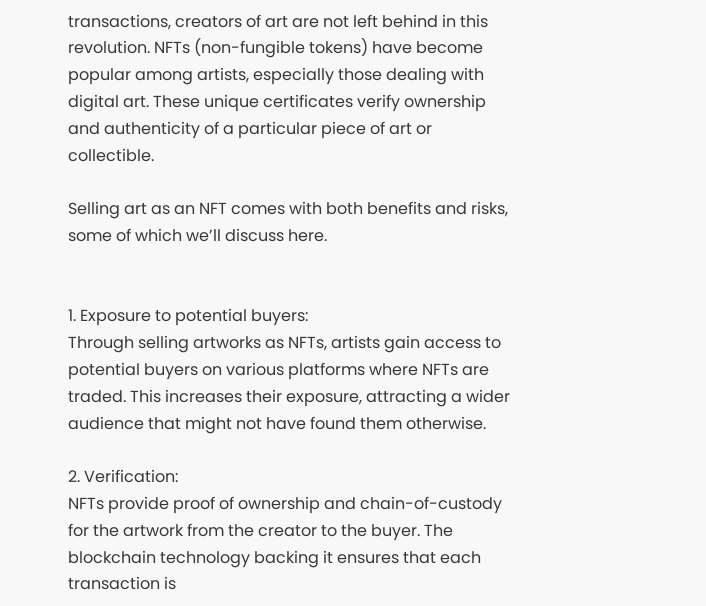transactions, creators of art are not left behind in this revolution. NFTs (non-fungible tokens) have become popular among artists, especially those dealing with digital art. These unique certificates verify ownership and authenticity of a particular piece of art or collectible.

Selling art as an NFT comes with both benefits and risks, some of which we’ll discuss here.


1. Exposure to potential buyers:
Through selling artworks as NFTs, artists gain access to potential buyers on various platforms where NFTs are traded. This increases their exposure, attracting a wider audience that might not have found them otherwise.

2. Verification:
NFTs provide proof of ownership and chain-of-custody for the artwork from the creator to the buyer. The blockchain technology backing it ensures that each transaction is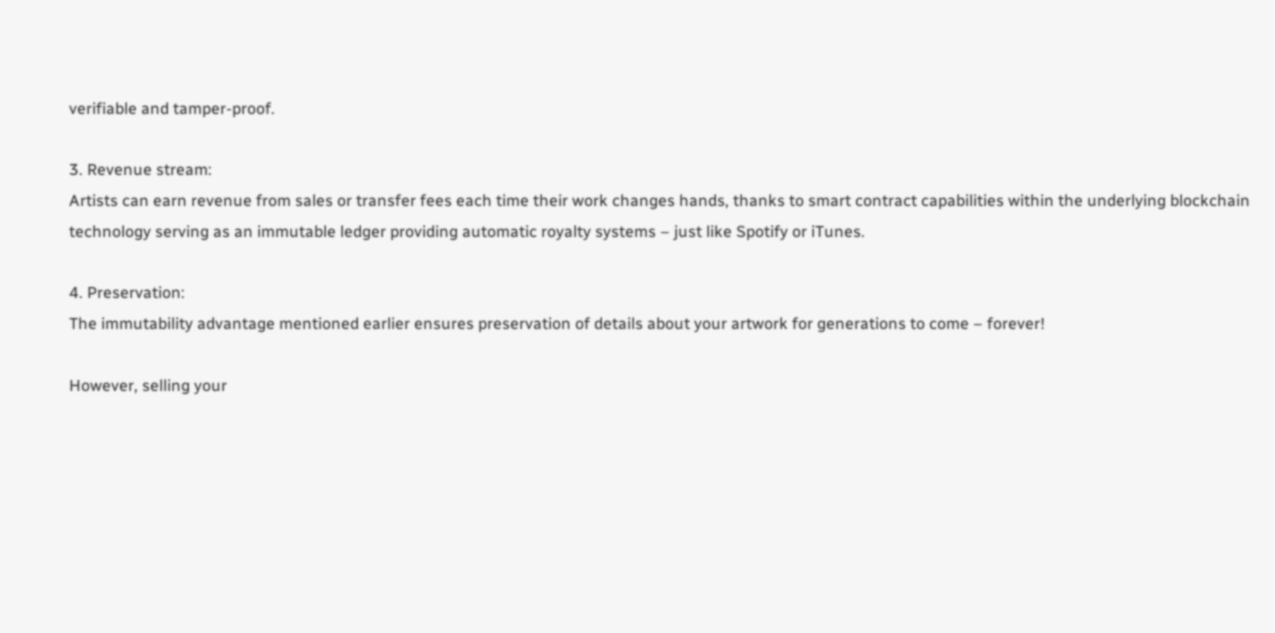verifiable and tamper-proof.

3. Revenue stream:
Artists can earn revenue from sales or transfer fees each time their work changes hands, thanks to smart contract capabilities within the underlying blockchain technology serving as an immutable ledger providing automatic royalty systems – just like Spotify or iTunes.

4. Preservation:
The immutability advantage mentioned earlier ensures preservation of details about your artwork for generations to come – forever!

However, selling your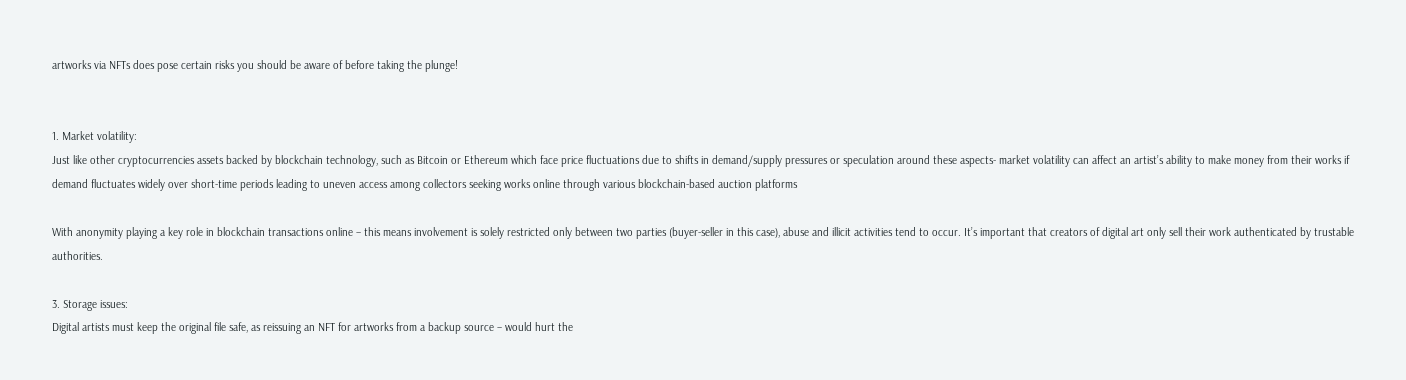artworks via NFTs does pose certain risks you should be aware of before taking the plunge!


1. Market volatility:
Just like other cryptocurrencies assets backed by blockchain technology, such as Bitcoin or Ethereum which face price fluctuations due to shifts in demand/supply pressures or speculation around these aspects- market volatility can affect an artist’s ability to make money from their works if demand fluctuates widely over short-time periods leading to uneven access among collectors seeking works online through various blockchain-based auction platforms

With anonymity playing a key role in blockchain transactions online – this means involvement is solely restricted only between two parties (buyer-seller in this case), abuse and illicit activities tend to occur. It’s important that creators of digital art only sell their work authenticated by trustable authorities.

3. Storage issues:
Digital artists must keep the original file safe, as reissuing an NFT for artworks from a backup source – would hurt the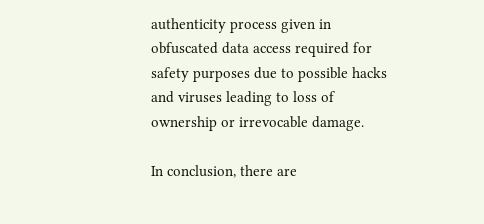authenticity process given in obfuscated data access required for safety purposes due to possible hacks and viruses leading to loss of ownership or irrevocable damage.

In conclusion, there are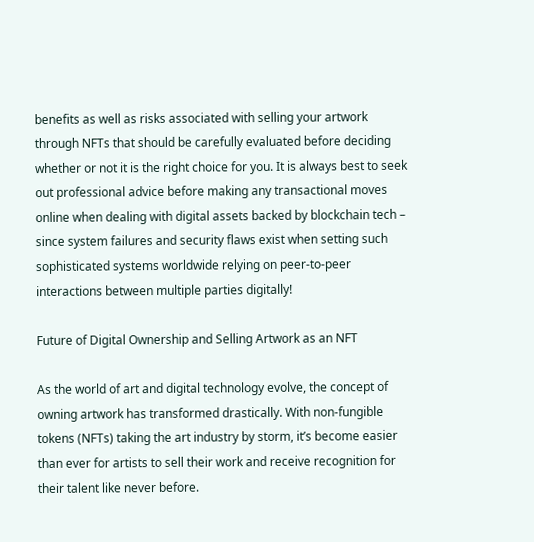benefits as well as risks associated with selling your artwork through NFTs that should be carefully evaluated before deciding whether or not it is the right choice for you. It is always best to seek out professional advice before making any transactional moves online when dealing with digital assets backed by blockchain tech – since system failures and security flaws exist when setting such sophisticated systems worldwide relying on peer-to-peer interactions between multiple parties digitally!

Future of Digital Ownership and Selling Artwork as an NFT

As the world of art and digital technology evolve, the concept of owning artwork has transformed drastically. With non-fungible tokens (NFTs) taking the art industry by storm, it’s become easier than ever for artists to sell their work and receive recognition for their talent like never before.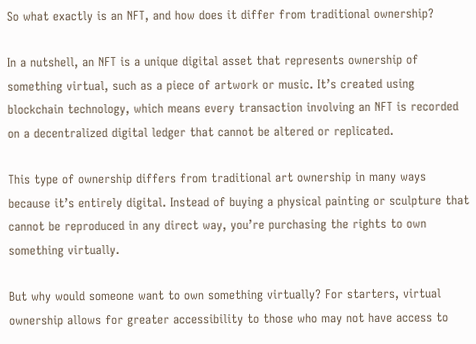So what exactly is an NFT, and how does it differ from traditional ownership?

In a nutshell, an NFT is a unique digital asset that represents ownership of something virtual, such as a piece of artwork or music. It’s created using blockchain technology, which means every transaction involving an NFT is recorded on a decentralized digital ledger that cannot be altered or replicated.

This type of ownership differs from traditional art ownership in many ways because it’s entirely digital. Instead of buying a physical painting or sculpture that cannot be reproduced in any direct way, you’re purchasing the rights to own something virtually.

But why would someone want to own something virtually? For starters, virtual ownership allows for greater accessibility to those who may not have access to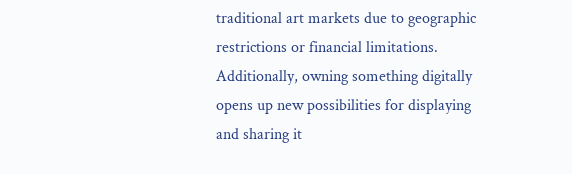traditional art markets due to geographic restrictions or financial limitations. Additionally, owning something digitally opens up new possibilities for displaying and sharing it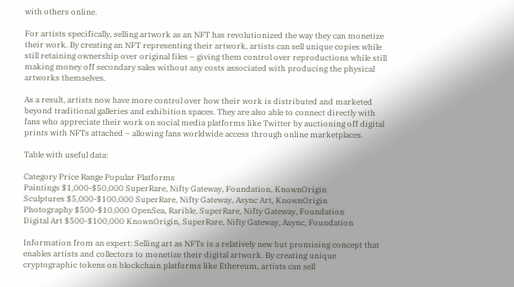with others online.

For artists specifically, selling artwork as an NFT has revolutionized the way they can monetize their work. By creating an NFT representing their artwork, artists can sell unique copies while still retaining ownership over original files – giving them control over reproductions while still making money off secondary sales without any costs associated with producing the physical artworks themselves.

As a result, artists now have more control over how their work is distributed and marketed beyond traditional galleries and exhibition spaces. They are also able to connect directly with fans who appreciate their work on social media platforms like Twitter by auctioning off digital prints with NFTs attached – allowing fans worldwide access through online marketplaces.

Table with useful data:

Category Price Range Popular Platforms
Paintings $1,000-$50,000 SuperRare, Nifty Gateway, Foundation, KnownOrigin
Sculptures $5,000-$100,000 SuperRare, Nifty Gateway, Async Art, KnownOrigin
Photography $500-$10,000 OpenSea, Rarible, SuperRare, Nifty Gateway, Foundation
Digital Art $500-$100,000 KnownOrigin, SuperRare, Nifty Gateway, Async, Foundation

Information from an expert: Selling art as NFTs is a relatively new but promising concept that enables artists and collectors to monetize their digital artwork. By creating unique cryptographic tokens on blockchain platforms like Ethereum, artists can sell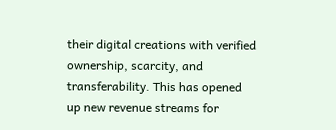their digital creations with verified ownership, scarcity, and transferability. This has opened up new revenue streams for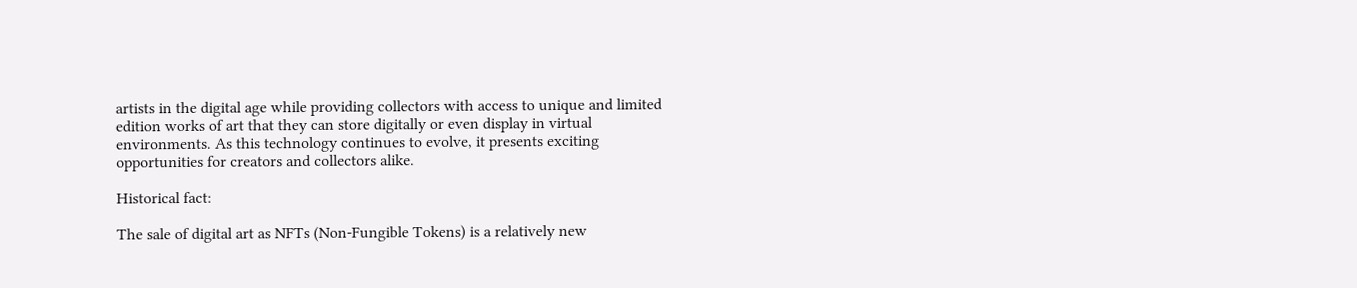artists in the digital age while providing collectors with access to unique and limited edition works of art that they can store digitally or even display in virtual environments. As this technology continues to evolve, it presents exciting opportunities for creators and collectors alike.

Historical fact:

The sale of digital art as NFTs (Non-Fungible Tokens) is a relatively new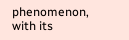phenomenon, with its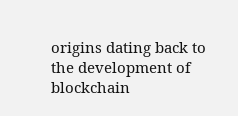origins dating back to the development of blockchain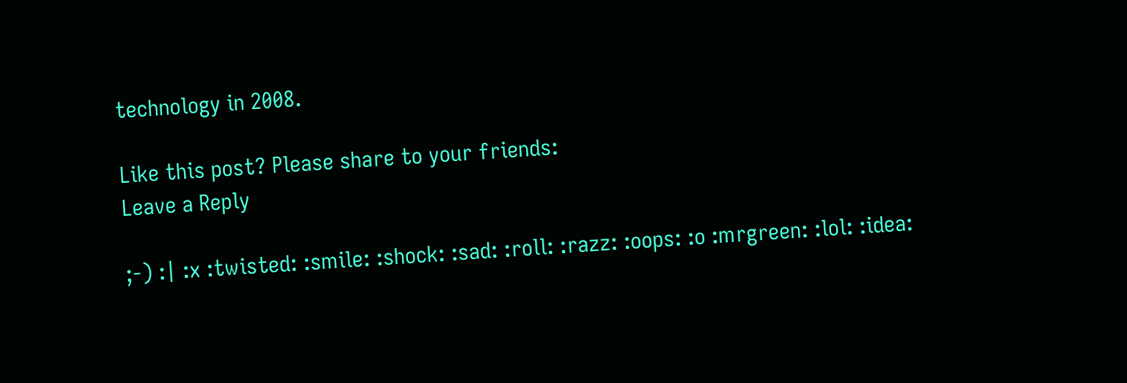technology in 2008.

Like this post? Please share to your friends:
Leave a Reply

;-) :| :x :twisted: :smile: :shock: :sad: :roll: :razz: :oops: :o :mrgreen: :lol: :idea: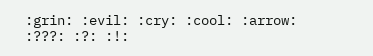:grin: :evil: :cry: :cool: :arrow: :???: :?: :!: